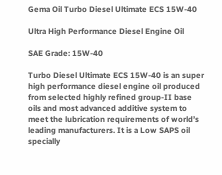Gema Oil Turbo Diesel Ultimate ECS 15W-40

Ultra High Performance Diesel Engine Oil

SAE Grade: 15W-40

Turbo Diesel Ultimate ECS 15W-40 is an super high performance diesel engine oil produced from selected highly refined group-II base oils and most advanced additive system to meet the lubrication requirements of world’s leading manufacturers. It is a Low SAPS oil specially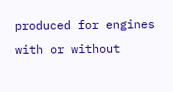produced for engines with or without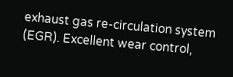exhaust gas re-circulation system (EGR). Excellent wear control,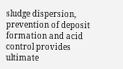sludge dispersion, prevention of deposit formation and acid control provides ultimate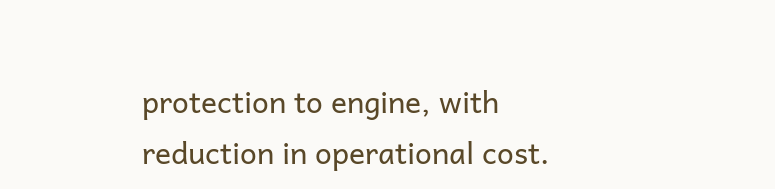protection to engine, with reduction in operational cost.